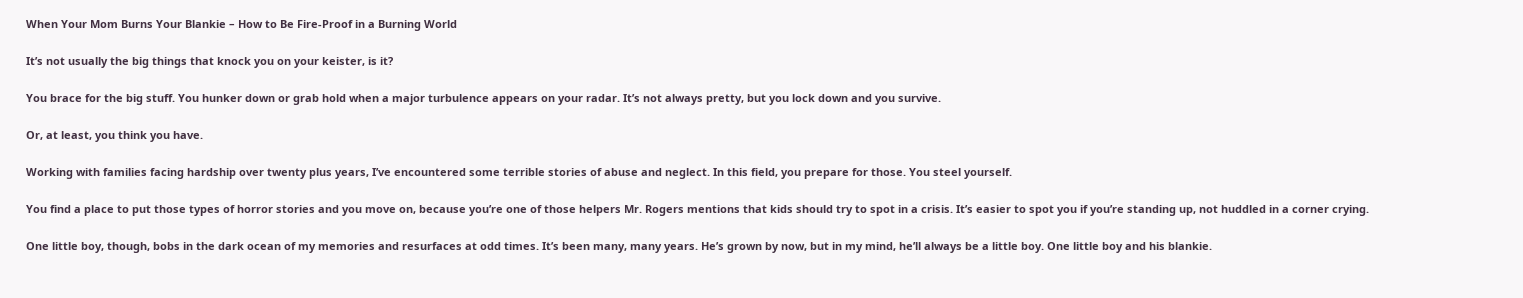When Your Mom Burns Your Blankie – How to Be Fire-Proof in a Burning World

It’s not usually the big things that knock you on your keister, is it?

You brace for the big stuff. You hunker down or grab hold when a major turbulence appears on your radar. It’s not always pretty, but you lock down and you survive.

Or, at least, you think you have.

Working with families facing hardship over twenty plus years, I’ve encountered some terrible stories of abuse and neglect. In this field, you prepare for those. You steel yourself.

You find a place to put those types of horror stories and you move on, because you’re one of those helpers Mr. Rogers mentions that kids should try to spot in a crisis. It’s easier to spot you if you’re standing up, not huddled in a corner crying.

One little boy, though, bobs in the dark ocean of my memories and resurfaces at odd times. It’s been many, many years. He’s grown by now, but in my mind, he’ll always be a little boy. One little boy and his blankie.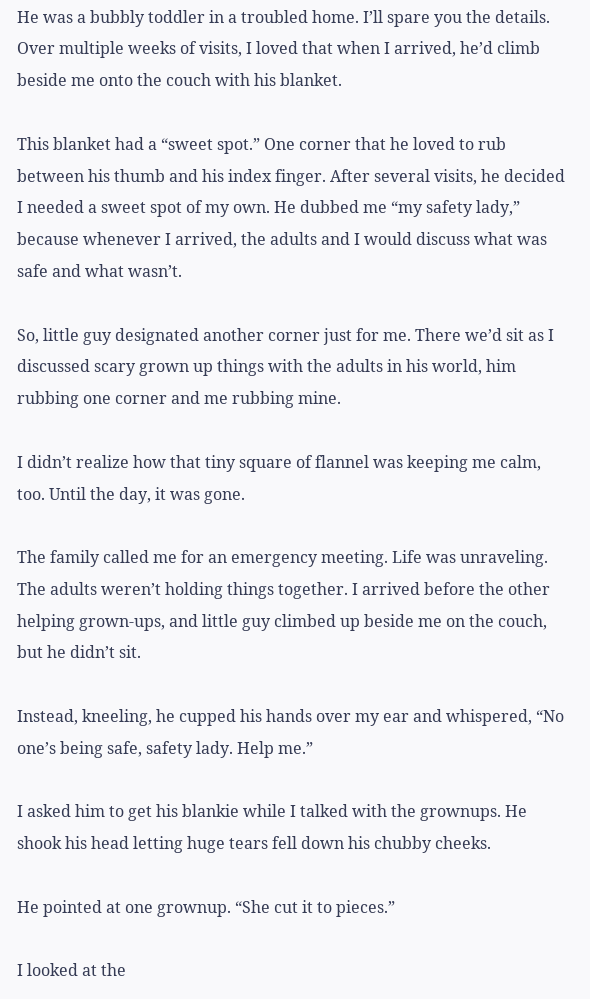He was a bubbly toddler in a troubled home. I’ll spare you the details. Over multiple weeks of visits, I loved that when I arrived, he’d climb beside me onto the couch with his blanket.

This blanket had a “sweet spot.” One corner that he loved to rub between his thumb and his index finger. After several visits, he decided I needed a sweet spot of my own. He dubbed me “my safety lady,” because whenever I arrived, the adults and I would discuss what was safe and what wasn’t.

So, little guy designated another corner just for me. There we’d sit as I discussed scary grown up things with the adults in his world, him rubbing one corner and me rubbing mine.

I didn’t realize how that tiny square of flannel was keeping me calm, too. Until the day, it was gone.

The family called me for an emergency meeting. Life was unraveling. The adults weren’t holding things together. I arrived before the other helping grown-ups, and little guy climbed up beside me on the couch, but he didn’t sit.

Instead, kneeling, he cupped his hands over my ear and whispered, “No one’s being safe, safety lady. Help me.”

I asked him to get his blankie while I talked with the grownups. He shook his head letting huge tears fell down his chubby cheeks.

He pointed at one grownup. “She cut it to pieces.”

I looked at the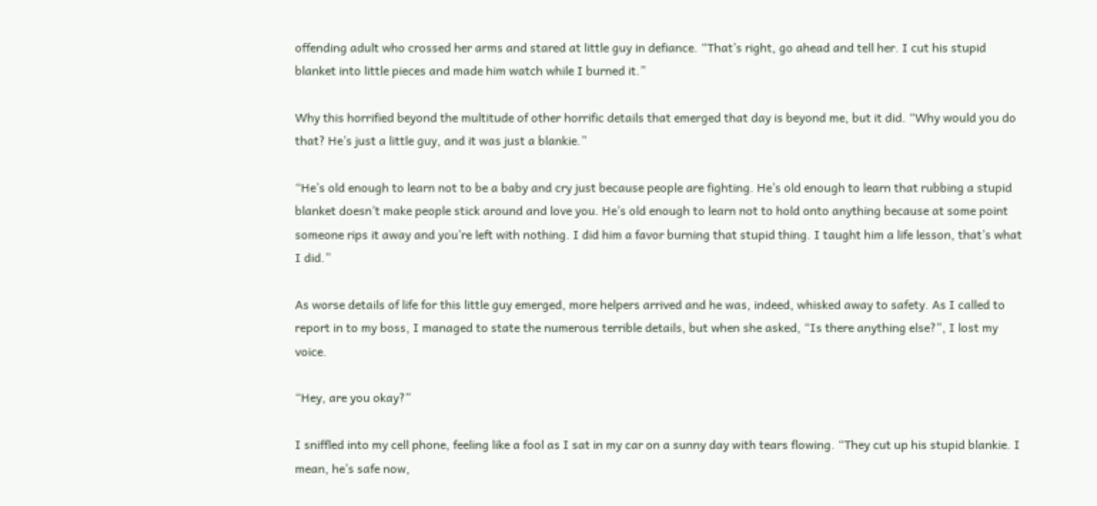offending adult who crossed her arms and stared at little guy in defiance. “That’s right, go ahead and tell her. I cut his stupid blanket into little pieces and made him watch while I burned it.”

Why this horrified beyond the multitude of other horrific details that emerged that day is beyond me, but it did. “Why would you do that? He’s just a little guy, and it was just a blankie.”

“He’s old enough to learn not to be a baby and cry just because people are fighting. He’s old enough to learn that rubbing a stupid blanket doesn’t make people stick around and love you. He’s old enough to learn not to hold onto anything because at some point someone rips it away and you’re left with nothing. I did him a favor burning that stupid thing. I taught him a life lesson, that’s what I did.”

As worse details of life for this little guy emerged, more helpers arrived and he was, indeed, whisked away to safety. As I called to report in to my boss, I managed to state the numerous terrible details, but when she asked, “Is there anything else?”, I lost my voice.

“Hey, are you okay?”

I sniffled into my cell phone, feeling like a fool as I sat in my car on a sunny day with tears flowing. “They cut up his stupid blankie. I mean, he’s safe now,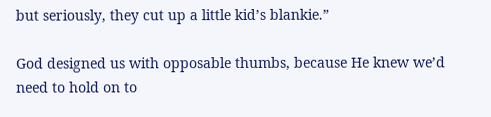but seriously, they cut up a little kid’s blankie.”

God designed us with opposable thumbs, because He knew we’d need to hold on to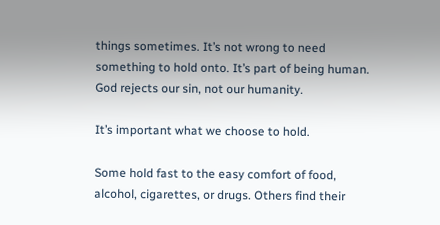things sometimes. It’s not wrong to need something to hold onto. It’s part of being human. God rejects our sin, not our humanity.

It’s important what we choose to hold.

Some hold fast to the easy comfort of food, alcohol, cigarettes, or drugs. Others find their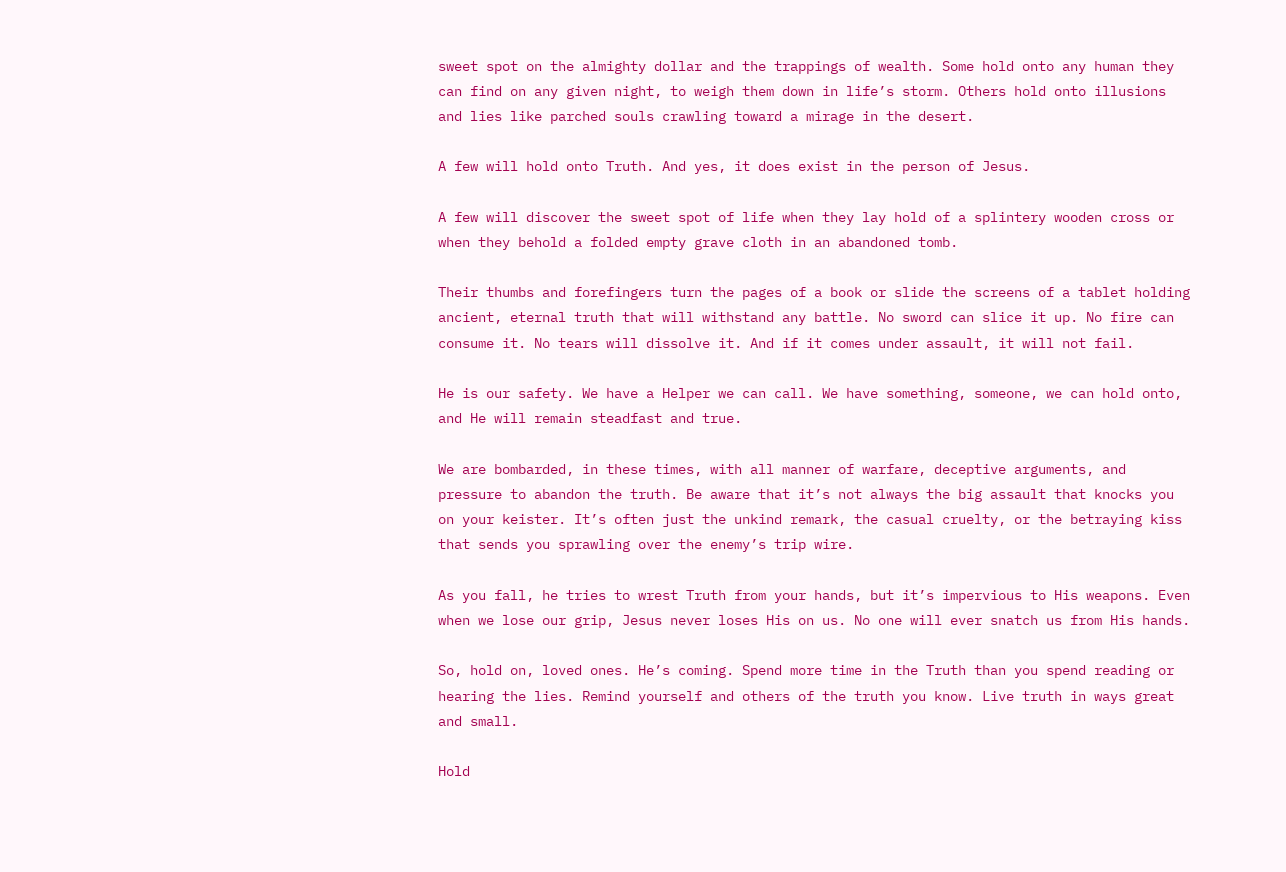sweet spot on the almighty dollar and the trappings of wealth. Some hold onto any human they can find on any given night, to weigh them down in life’s storm. Others hold onto illusions and lies like parched souls crawling toward a mirage in the desert.

A few will hold onto Truth. And yes, it does exist in the person of Jesus.

A few will discover the sweet spot of life when they lay hold of a splintery wooden cross or when they behold a folded empty grave cloth in an abandoned tomb.

Their thumbs and forefingers turn the pages of a book or slide the screens of a tablet holding ancient, eternal truth that will withstand any battle. No sword can slice it up. No fire can consume it. No tears will dissolve it. And if it comes under assault, it will not fail.

He is our safety. We have a Helper we can call. We have something, someone, we can hold onto, and He will remain steadfast and true.

We are bombarded, in these times, with all manner of warfare, deceptive arguments, and pressure to abandon the truth. Be aware that it’s not always the big assault that knocks you on your keister. It’s often just the unkind remark, the casual cruelty, or the betraying kiss that sends you sprawling over the enemy’s trip wire.

As you fall, he tries to wrest Truth from your hands, but it’s impervious to His weapons. Even when we lose our grip, Jesus never loses His on us. No one will ever snatch us from His hands.

So, hold on, loved ones. He’s coming. Spend more time in the Truth than you spend reading or hearing the lies. Remind yourself and others of the truth you know. Live truth in ways great and small.

Hold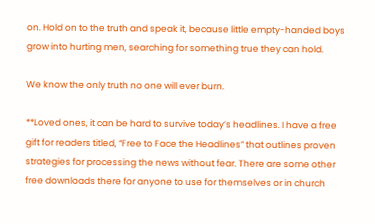on. Hold on to the truth and speak it, because little empty-handed boys grow into hurting men, searching for something true they can hold.

We know the only truth no one will ever burn.

**Loved ones, it can be hard to survive today’s headlines. I have a free gift for readers titled, “Free to Face the Headlines” that outlines proven strategies for processing the news without fear. There are some other free downloads there for anyone to use for themselves or in church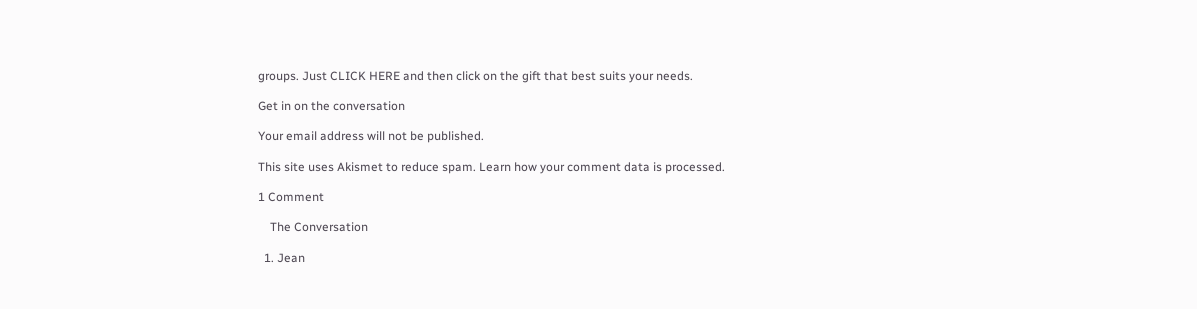groups. Just CLICK HERE and then click on the gift that best suits your needs.

Get in on the conversation

Your email address will not be published.

This site uses Akismet to reduce spam. Learn how your comment data is processed.

1 Comment

    The Conversation

  1. Jean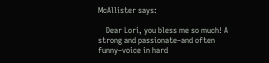McAllister says:

    Dear Lori, you bless me so much! A strong and passionate–and often funny–voice in hard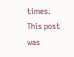times. This post was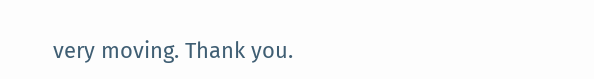very moving. Thank you.